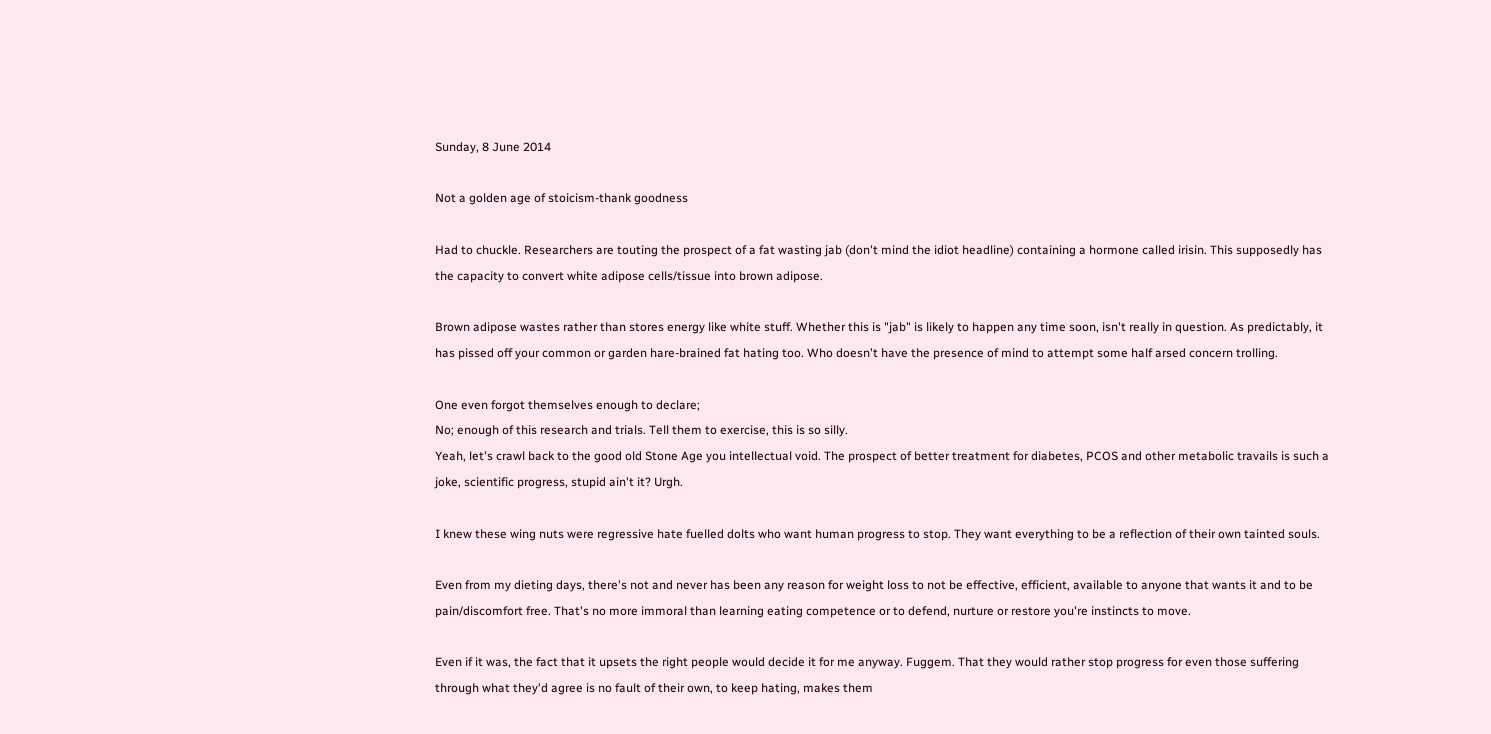Sunday, 8 June 2014

Not a golden age of stoicism-thank goodness

Had to chuckle. Researchers are touting the prospect of a fat wasting jab (don't mind the idiot headline) containing a hormone called irisin. This supposedly has the capacity to convert white adipose cells/tissue into brown adipose.

Brown adipose wastes rather than stores energy like white stuff. Whether this is "jab" is likely to happen any time soon, isn't really in question. As predictably, it has pissed off your common or garden hare-brained fat hating too. Who doesn't have the presence of mind to attempt some half arsed concern trolling.

One even forgot themselves enough to declare;
No; enough of this research and trials. Tell them to exercise, this is so silly.
Yeah, let's crawl back to the good old Stone Age you intellectual void. The prospect of better treatment for diabetes, PCOS and other metabolic travails is such a joke, scientific progress, stupid ain't it? Urgh.

I knew these wing nuts were regressive hate fuelled dolts who want human progress to stop. They want everything to be a reflection of their own tainted souls.

Even from my dieting days, there's not and never has been any reason for weight loss to not be effective, efficient, available to anyone that wants it and to be pain/discomfort free. That's no more immoral than learning eating competence or to defend, nurture or restore you're instincts to move.

Even if it was, the fact that it upsets the right people would decide it for me anyway. Fuggem. That they would rather stop progress for even those suffering through what they'd agree is no fault of their own, to keep hating, makes them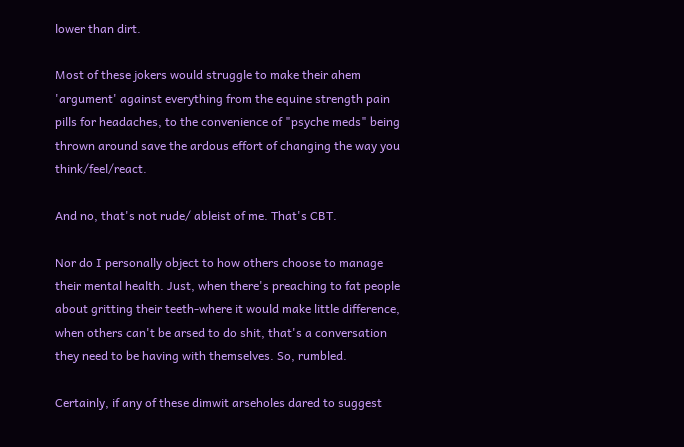lower than dirt.

Most of these jokers would struggle to make their ahem 'argument' against everything from the equine strength pain pills for headaches, to the convenience of "psyche meds" being thrown around save the ardous effort of changing the way you think/feel/react.

And no, that's not rude/ ableist of me. That's CBT.

Nor do I personally object to how others choose to manage their mental health. Just, when there's preaching to fat people about gritting their teeth-where it would make little difference, when others can't be arsed to do shit, that's a conversation they need to be having with themselves. So, rumbled.

Certainly, if any of these dimwit arseholes dared to suggest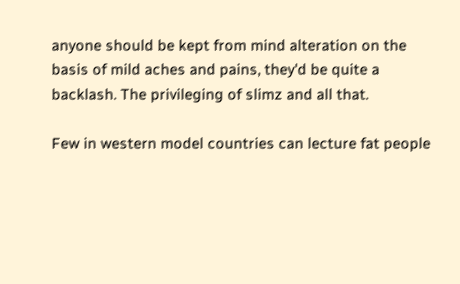anyone should be kept from mind alteration on the basis of mild aches and pains, they'd be quite a backlash. The privileging of slimz and all that.

Few in western model countries can lecture fat people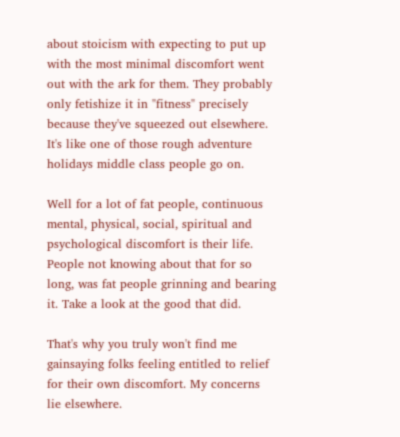about stoicism with expecting to put up with the most minimal discomfort went out with the ark for them. They probably only fetishize it in "fitness" precisely because they've squeezed out elsewhere. It's like one of those rough adventure holidays middle class people go on.

Well for a lot of fat people, continuous mental, physical, social, spiritual and psychological discomfort is their life. People not knowing about that for so long, was fat people grinning and bearing it. Take a look at the good that did.

That's why you truly won't find me gainsaying folks feeling entitled to relief for their own discomfort. My concerns lie elsewhere.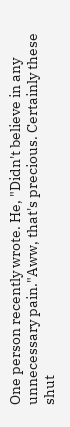One person recently wrote. He, "Didn't believe in any unnecessary pain."Aww, that's precious. Certainly these shut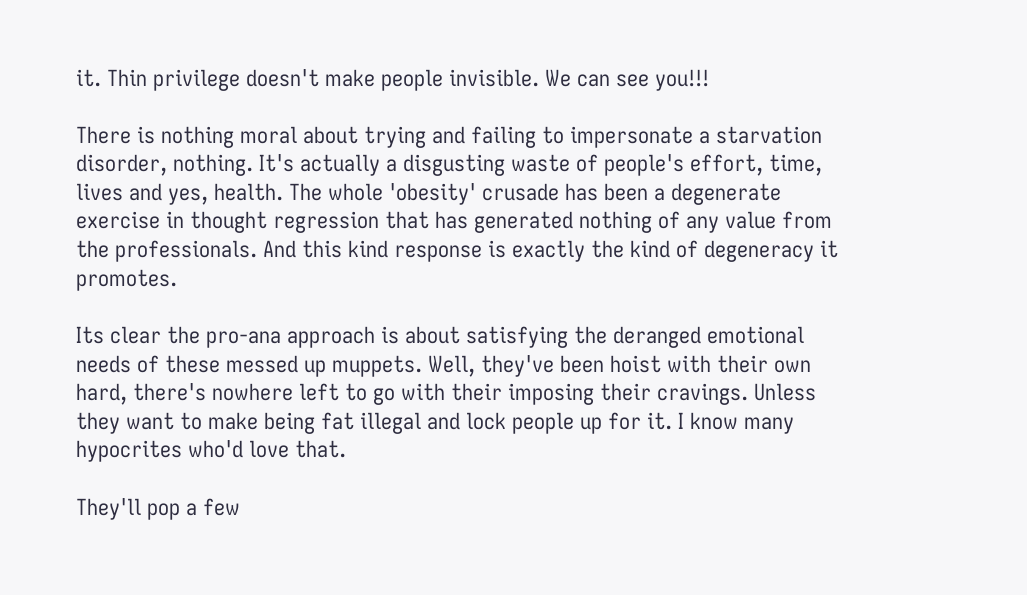it. Thin privilege doesn't make people invisible. We can see you!!!

There is nothing moral about trying and failing to impersonate a starvation disorder, nothing. It's actually a disgusting waste of people's effort, time, lives and yes, health. The whole 'obesity' crusade has been a degenerate exercise in thought regression that has generated nothing of any value from the professionals. And this kind response is exactly the kind of degeneracy it promotes.

Its clear the pro-ana approach is about satisfying the deranged emotional needs of these messed up muppets. Well, they've been hoist with their own hard, there's nowhere left to go with their imposing their cravings. Unless they want to make being fat illegal and lock people up for it. I know many hypocrites who'd love that.

They'll pop a few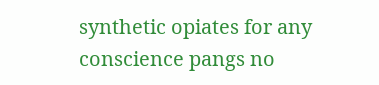synthetic opiates for any conscience pangs no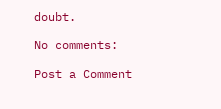doubt.

No comments:

Post a Comment